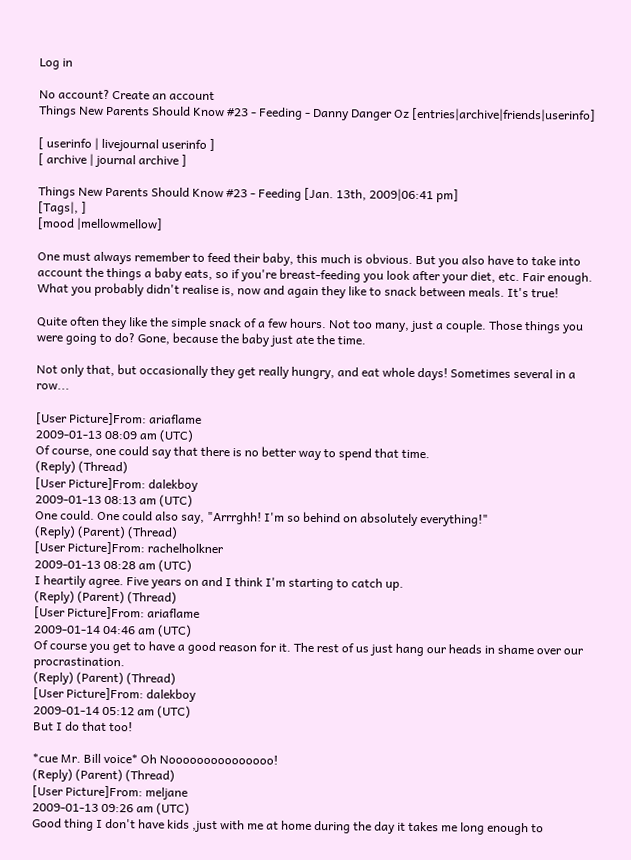Log in

No account? Create an account
Things New Parents Should Know #23 - Feeding - Danny Danger Oz [entries|archive|friends|userinfo]

[ userinfo | livejournal userinfo ]
[ archive | journal archive ]

Things New Parents Should Know #23 - Feeding [Jan. 13th, 2009|06:41 pm]
[Tags|, ]
[mood |mellowmellow]

One must always remember to feed their baby, this much is obvious. But you also have to take into account the things a baby eats, so if you're breast-feeding you look after your diet, etc. Fair enough. What you probably didn't realise is, now and again they like to snack between meals. It's true!

Quite often they like the simple snack of a few hours. Not too many, just a couple. Those things you were going to do? Gone, because the baby just ate the time.

Not only that, but occasionally they get really hungry, and eat whole days! Sometimes several in a row...

[User Picture]From: ariaflame
2009-01-13 08:09 am (UTC)
Of course, one could say that there is no better way to spend that time.
(Reply) (Thread)
[User Picture]From: dalekboy
2009-01-13 08:13 am (UTC)
One could. One could also say, "Arrrghh! I'm so behind on absolutely everything!"
(Reply) (Parent) (Thread)
[User Picture]From: rachelholkner
2009-01-13 08:28 am (UTC)
I heartily agree. Five years on and I think I'm starting to catch up.
(Reply) (Parent) (Thread)
[User Picture]From: ariaflame
2009-01-14 04:46 am (UTC)
Of course you get to have a good reason for it. The rest of us just hang our heads in shame over our procrastination.
(Reply) (Parent) (Thread)
[User Picture]From: dalekboy
2009-01-14 05:12 am (UTC)
But I do that too!

*cue Mr. Bill voice* Oh Nooooooooooooooo!
(Reply) (Parent) (Thread)
[User Picture]From: meljane
2009-01-13 09:26 am (UTC)
Good thing I don't have kids ,just with me at home during the day it takes me long enough to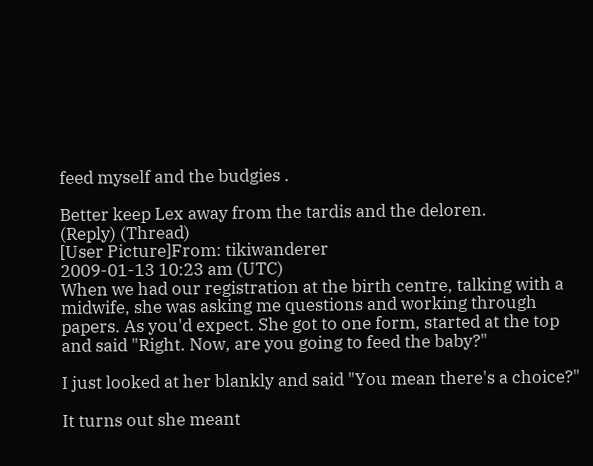feed myself and the budgies .

Better keep Lex away from the tardis and the deloren.
(Reply) (Thread)
[User Picture]From: tikiwanderer
2009-01-13 10:23 am (UTC)
When we had our registration at the birth centre, talking with a midwife, she was asking me questions and working through papers. As you'd expect. She got to one form, started at the top and said "Right. Now, are you going to feed the baby?"

I just looked at her blankly and said "You mean there's a choice?"

It turns out she meant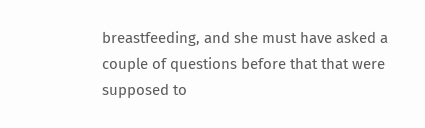breastfeeding, and she must have asked a couple of questions before that that were supposed to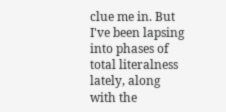clue me in. But I've been lapsing into phases of total literalness lately, along with the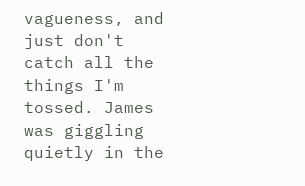vagueness, and just don't catch all the things I'm tossed. James was giggling quietly in the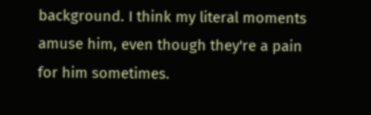background. I think my literal moments amuse him, even though they're a pain for him sometimes.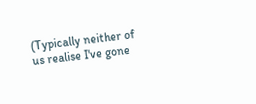(Typically neither of us realise I've gone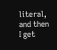literal, and then I get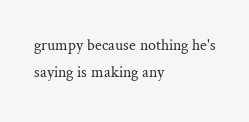grumpy because nothing he's saying is making any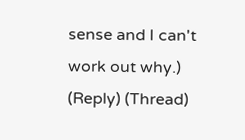sense and I can't work out why.)
(Reply) (Thread)